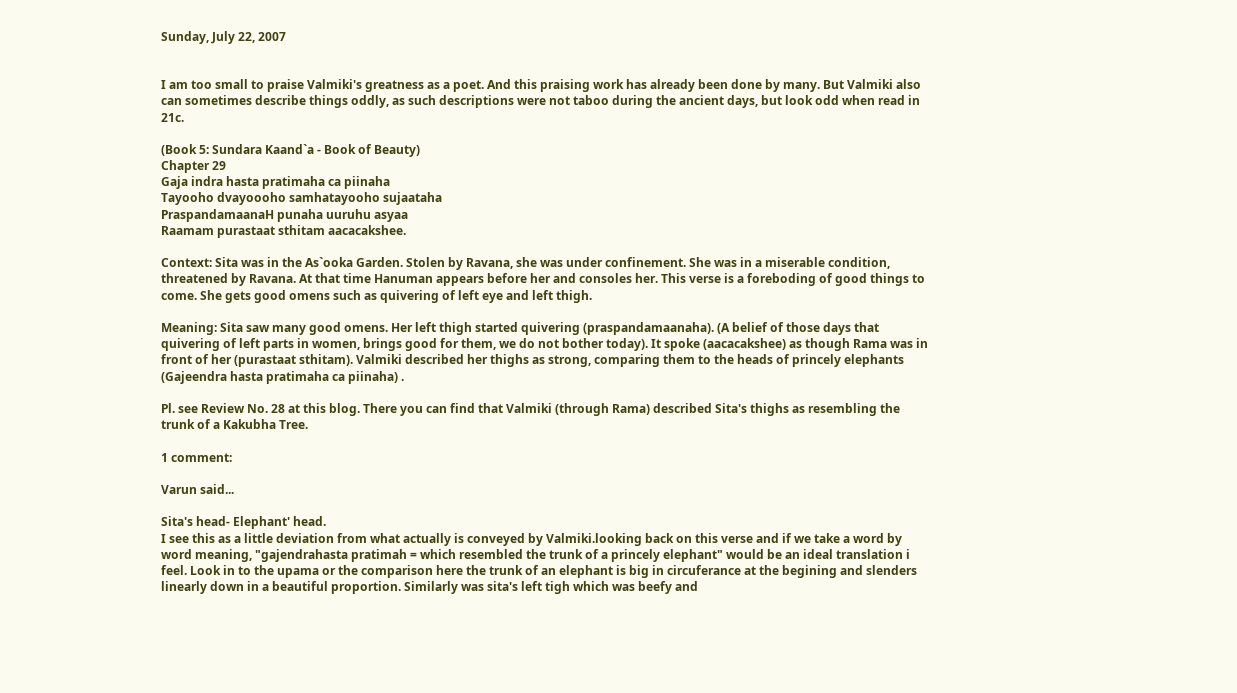Sunday, July 22, 2007


I am too small to praise Valmiki's greatness as a poet. And this praising work has already been done by many. But Valmiki also can sometimes describe things oddly, as such descriptions were not taboo during the ancient days, but look odd when read in 21c.

(Book 5: Sundara Kaand`a - Book of Beauty)
Chapter 29
Gaja indra hasta pratimaha ca piinaha
Tayooho dvayoooho samhatayooho sujaataha
PraspandamaanaH punaha uuruhu asyaa
Raamam purastaat sthitam aacacakshee.

Context: Sita was in the As`ooka Garden. Stolen by Ravana, she was under confinement. She was in a miserable condition, threatened by Ravana. At that time Hanuman appears before her and consoles her. This verse is a foreboding of good things to come. She gets good omens such as quivering of left eye and left thigh.

Meaning: Sita saw many good omens. Her left thigh started quivering (praspandamaanaha). (A belief of those days that quivering of left parts in women, brings good for them, we do not bother today). It spoke (aacacakshee) as though Rama was in front of her (purastaat sthitam). Valmiki described her thighs as strong, comparing them to the heads of princely elephants (Gajeendra hasta pratimaha ca piinaha) .

Pl. see Review No. 28 at this blog. There you can find that Valmiki (through Rama) described Sita's thighs as resembling the trunk of a Kakubha Tree.

1 comment:

Varun said...

Sita's head- Elephant' head.
I see this as a little deviation from what actually is conveyed by Valmiki.looking back on this verse and if we take a word by word meaning, "gajendrahasta pratimah = which resembled the trunk of a princely elephant" would be an ideal translation i feel. Look in to the upama or the comparison here the trunk of an elephant is big in circuferance at the begining and slenders linearly down in a beautiful proportion. Similarly was sita's left tigh which was beefy and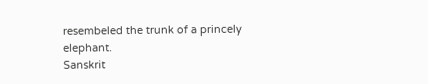resembeled the trunk of a princely elephant.
Sanskrit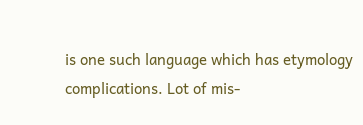is one such language which has etymology complications. Lot of mis-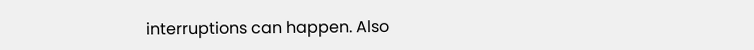interruptions can happen. Also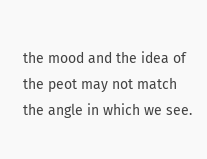the mood and the idea of the peot may not match the angle in which we see.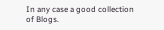In any case a good collection of Blogs.